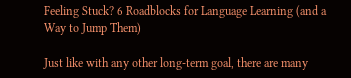Feeling Stuck? 6 Roadblocks for Language Learning (and a Way to Jump Them)

Just like with any other long-term goal, there are many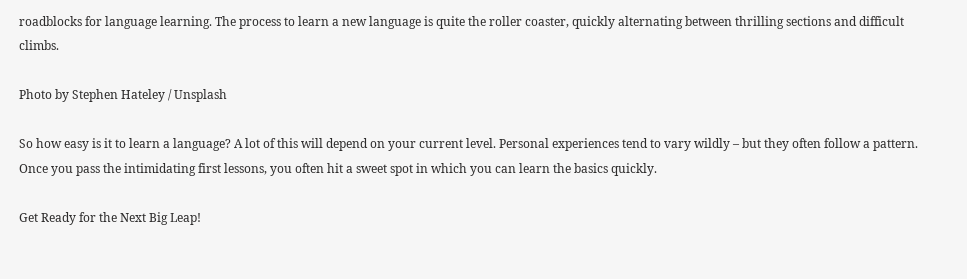roadblocks for language learning. The process to learn a new language is quite the roller coaster, quickly alternating between thrilling sections and difficult climbs.

Photo by Stephen Hateley / Unsplash

So how easy is it to learn a language? A lot of this will depend on your current level. Personal experiences tend to vary wildly – but they often follow a pattern. Once you pass the intimidating first lessons, you often hit a sweet spot in which you can learn the basics quickly.

Get Ready for the Next Big Leap!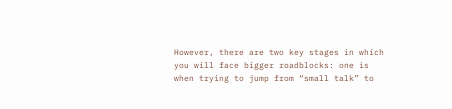However, there are two key stages in which you will face bigger roadblocks: one is when trying to jump from “small talk” to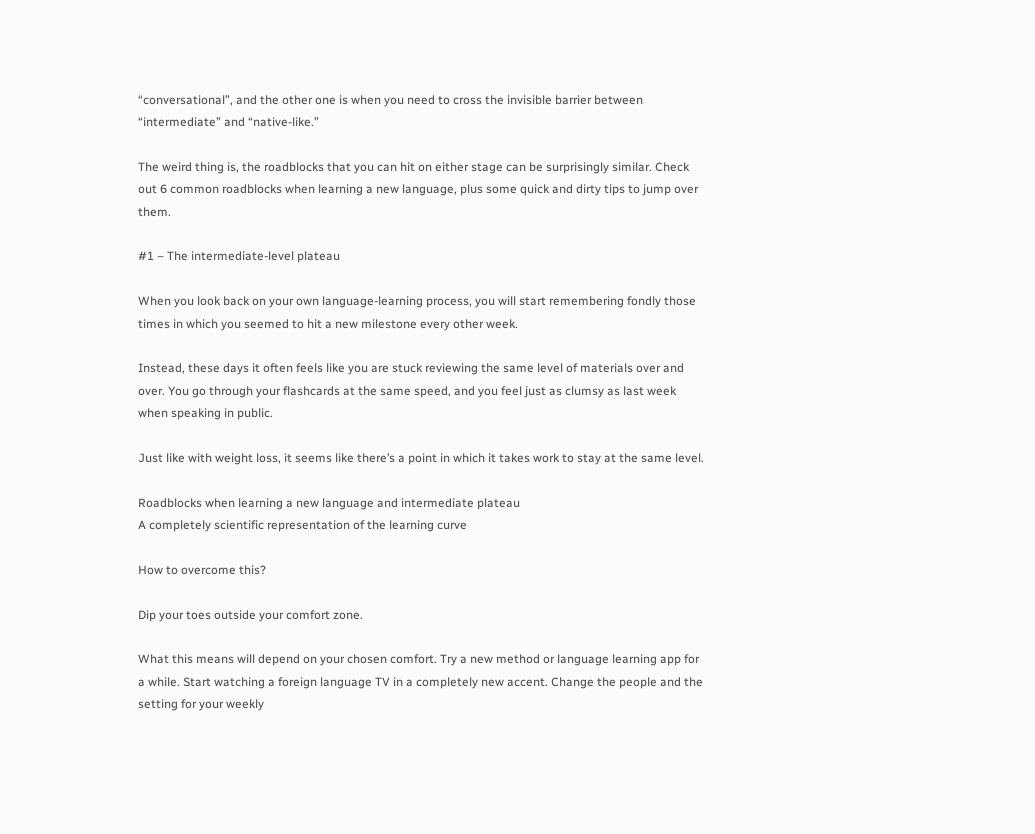“conversational”, and the other one is when you need to cross the invisible barrier between “intermediate” and “native-like.”

The weird thing is, the roadblocks that you can hit on either stage can be surprisingly similar. Check out 6 common roadblocks when learning a new language, plus some quick and dirty tips to jump over them.

#1 – The intermediate-level plateau

When you look back on your own language-learning process, you will start remembering fondly those times in which you seemed to hit a new milestone every other week.

Instead, these days it often feels like you are stuck reviewing the same level of materials over and over. You go through your flashcards at the same speed, and you feel just as clumsy as last week when speaking in public.

Just like with weight loss, it seems like there’s a point in which it takes work to stay at the same level.

Roadblocks when learning a new language and intermediate plateau
A completely scientific representation of the learning curve

How to overcome this?

Dip your toes outside your comfort zone.

What this means will depend on your chosen comfort. Try a new method or language learning app for a while. Start watching a foreign language TV in a completely new accent. Change the people and the setting for your weekly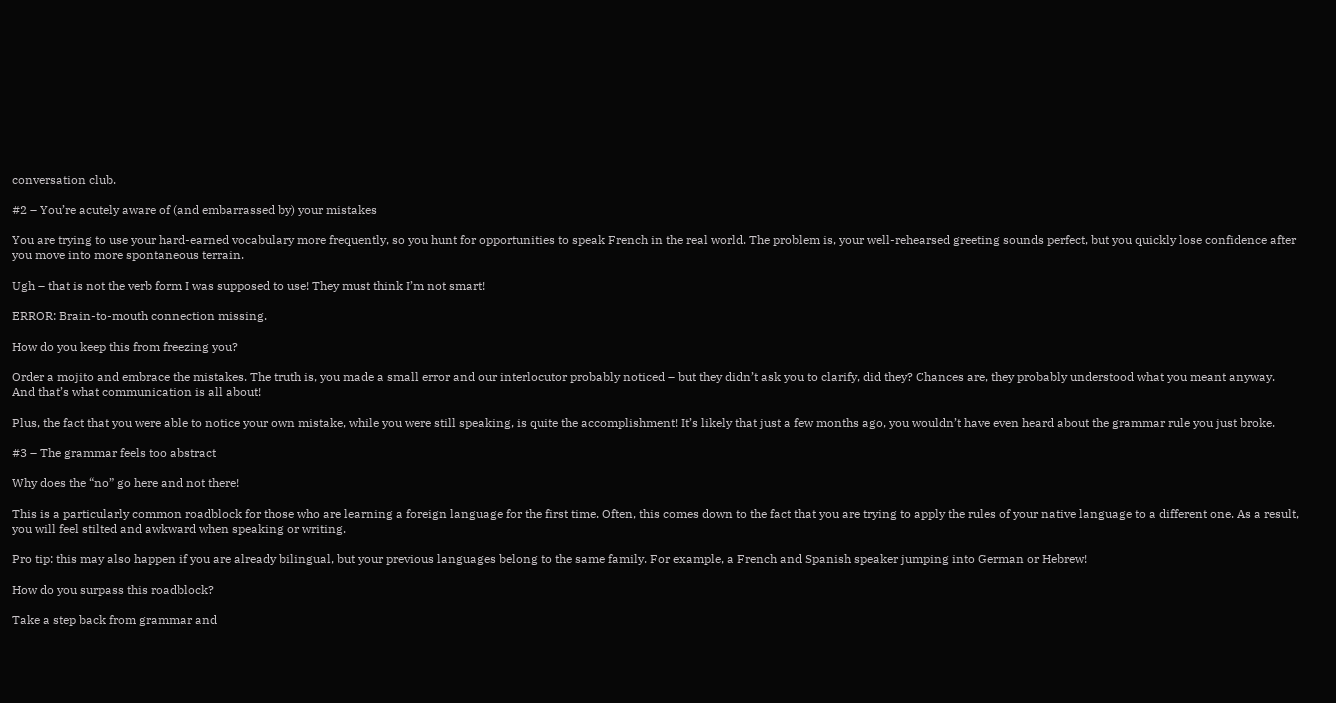conversation club.

#2 – You’re acutely aware of (and embarrassed by) your mistakes

You are trying to use your hard-earned vocabulary more frequently, so you hunt for opportunities to speak French in the real world. The problem is, your well-rehearsed greeting sounds perfect, but you quickly lose confidence after you move into more spontaneous terrain.

Ugh – that is not the verb form I was supposed to use! They must think I’m not smart!

ERROR: Brain-to-mouth connection missing.

How do you keep this from freezing you?

Order a mojito and embrace the mistakes. The truth is, you made a small error and our interlocutor probably noticed – but they didn’t ask you to clarify, did they? Chances are, they probably understood what you meant anyway. And that’s what communication is all about!

Plus, the fact that you were able to notice your own mistake, while you were still speaking, is quite the accomplishment! It’s likely that just a few months ago, you wouldn’t have even heard about the grammar rule you just broke.

#3 – The grammar feels too abstract

Why does the “no” go here and not there!

This is a particularly common roadblock for those who are learning a foreign language for the first time. Often, this comes down to the fact that you are trying to apply the rules of your native language to a different one. As a result, you will feel stilted and awkward when speaking or writing.

Pro tip: this may also happen if you are already bilingual, but your previous languages belong to the same family. For example, a French and Spanish speaker jumping into German or Hebrew!

How do you surpass this roadblock?

Take a step back from grammar and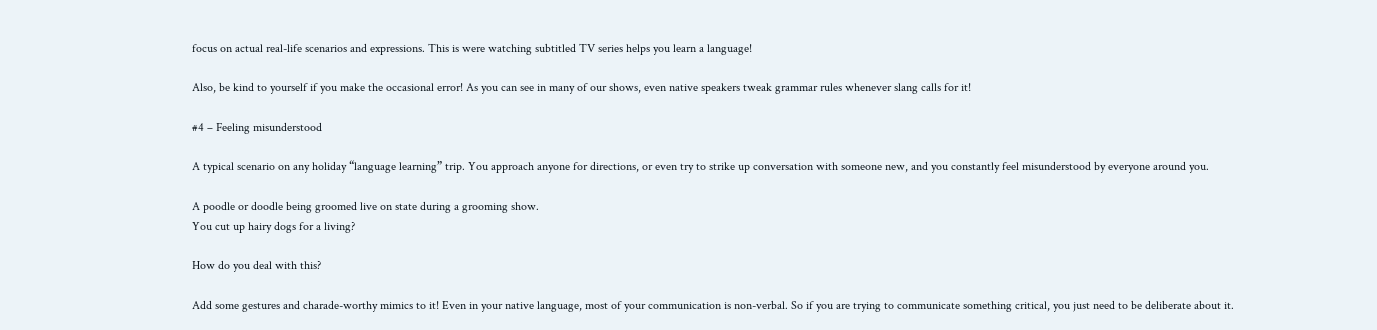focus on actual real-life scenarios and expressions. This is were watching subtitled TV series helps you learn a language!

Also, be kind to yourself if you make the occasional error! As you can see in many of our shows, even native speakers tweak grammar rules whenever slang calls for it!

#4 – Feeling misunderstood

A typical scenario on any holiday “language learning” trip. You approach anyone for directions, or even try to strike up conversation with someone new, and you constantly feel misunderstood by everyone around you.

A poodle or doodle being groomed live on state during a grooming show.
You cut up hairy dogs for a living?

How do you deal with this?

Add some gestures and charade-worthy mimics to it! Even in your native language, most of your communication is non-verbal. So if you are trying to communicate something critical, you just need to be deliberate about it.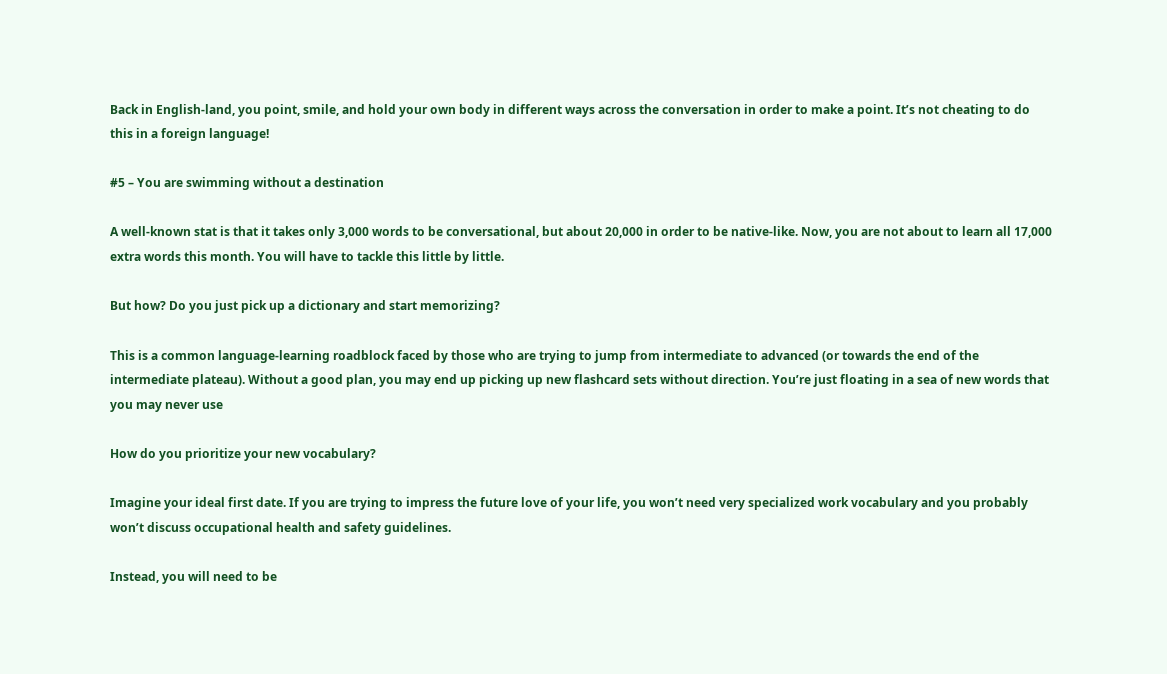Back in English-land, you point, smile, and hold your own body in different ways across the conversation in order to make a point. It’s not cheating to do this in a foreign language!

#5 – You are swimming without a destination

A well-known stat is that it takes only 3,000 words to be conversational, but about 20,000 in order to be native-like. Now, you are not about to learn all 17,000 extra words this month. You will have to tackle this little by little.

But how? Do you just pick up a dictionary and start memorizing?

This is a common language-learning roadblock faced by those who are trying to jump from intermediate to advanced (or towards the end of the intermediate plateau). Without a good plan, you may end up picking up new flashcard sets without direction. You’re just floating in a sea of new words that you may never use

How do you prioritize your new vocabulary?

Imagine your ideal first date. If you are trying to impress the future love of your life, you won’t need very specialized work vocabulary and you probably won’t discuss occupational health and safety guidelines.

Instead, you will need to be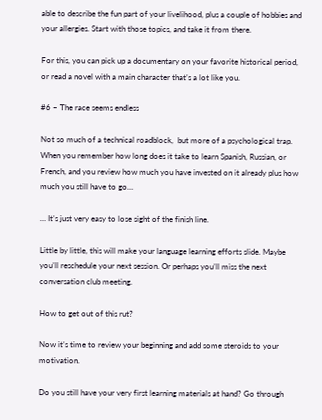able to describe the fun part of your livelihood, plus a couple of hobbies and your allergies. Start with those topics, and take it from there.

For this, you can pick up a documentary on your favorite historical period, or read a novel with a main character that’s a lot like you.

#6 – The race seems endless

Not so much of a technical roadblock,  but more of a psychological trap. When you remember how long does it take to learn Spanish, Russian, or French, and you review how much you have invested on it already plus how much you still have to go…

… It’s just very easy to lose sight of the finish line.

Little by little, this will make your language learning efforts slide. Maybe you’ll reschedule your next session. Or perhaps you’ll miss the next conversation club meeting.

How to get out of this rut?

Now it’s time to review your beginning and add some steroids to your motivation.

Do you still have your very first learning materials at hand? Go through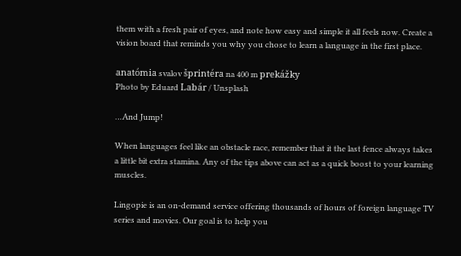them with a fresh pair of eyes, and note how easy and simple it all feels now. Create a vision board that reminds you why you chose to learn a language in the first place.

anatómia svalov šprintéra na 400 m prekážky
Photo by Eduard Labár / Unsplash

…And Jump!

When languages feel like an obstacle race, remember that it the last fence always takes a little bit extra stamina. Any of the tips above can act as a quick boost to your learning muscles.

Lingopie is an on-demand service offering thousands of hours of foreign language TV series and movies. Our goal is to help you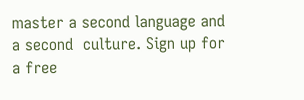master a second language and a second  culture. Sign up for a free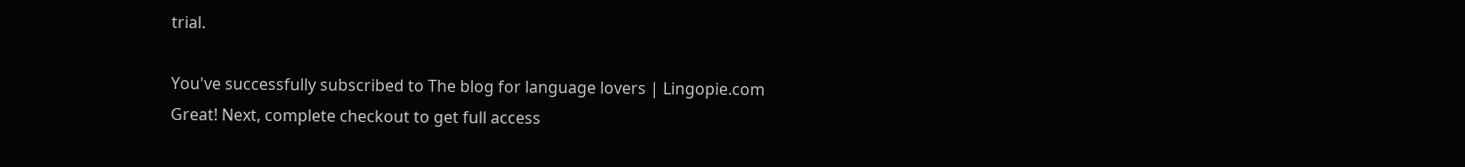trial.

You've successfully subscribed to The blog for language lovers | Lingopie.com
Great! Next, complete checkout to get full access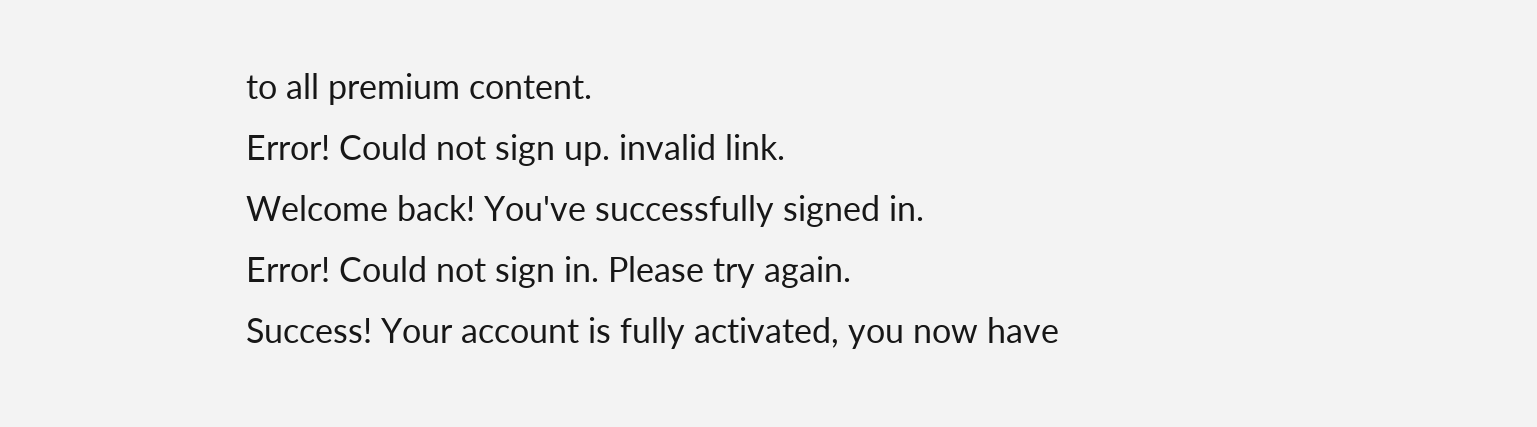to all premium content.
Error! Could not sign up. invalid link.
Welcome back! You've successfully signed in.
Error! Could not sign in. Please try again.
Success! Your account is fully activated, you now have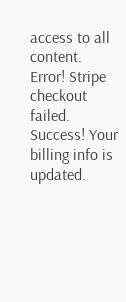access to all content.
Error! Stripe checkout failed.
Success! Your billing info is updated.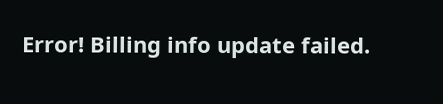Error! Billing info update failed.